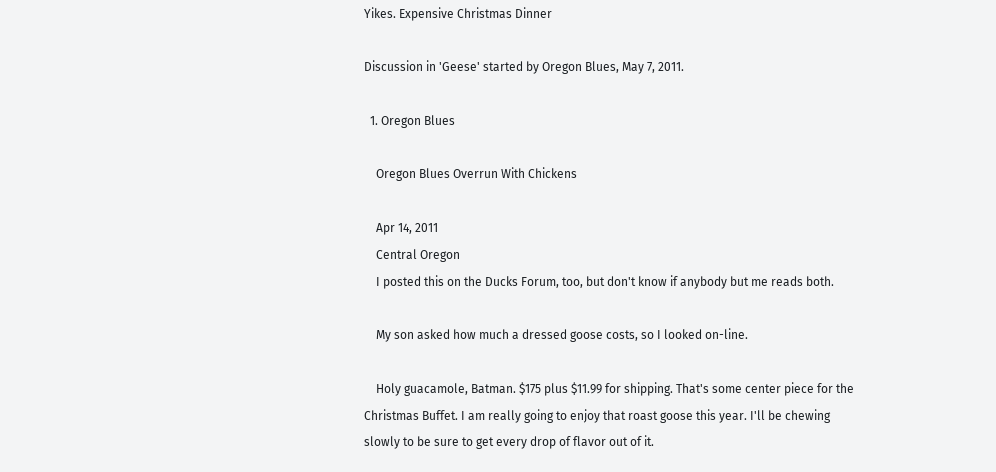Yikes. Expensive Christmas Dinner

Discussion in 'Geese' started by Oregon Blues, May 7, 2011.

  1. Oregon Blues

    Oregon Blues Overrun With Chickens

    Apr 14, 2011
    Central Oregon
    I posted this on the Ducks Forum, too, but don't know if anybody but me reads both.

    My son asked how much a dressed goose costs, so I looked on-line.

    Holy guacamole, Batman. $175 plus $11.99 for shipping. That's some center piece for the Christmas Buffet. I am really going to enjoy that roast goose this year. I'll be chewing slowly to be sure to get every drop of flavor out of it.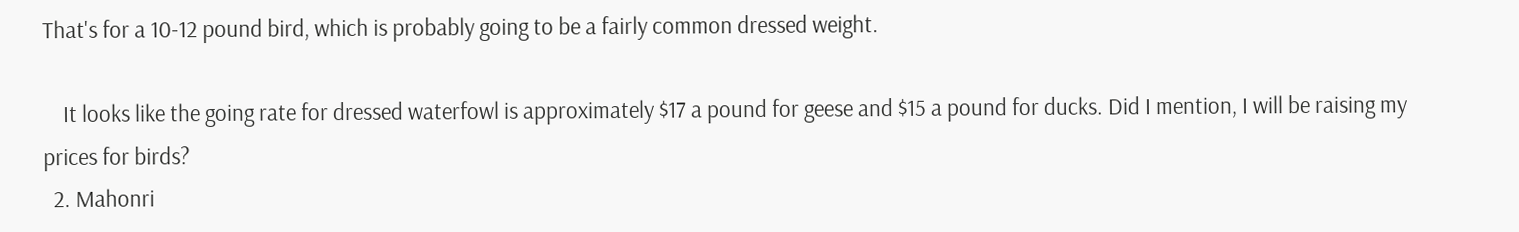That's for a 10-12 pound bird, which is probably going to be a fairly common dressed weight.

    It looks like the going rate for dressed waterfowl is approximately $17 a pound for geese and $15 a pound for ducks. Did I mention, I will be raising my prices for birds?
  2. Mahonri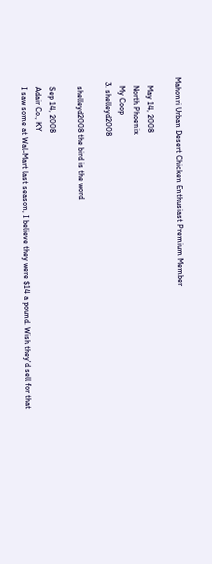Mahonri Urban Desert Chicken Enthusiast Premium Member

    May 14, 2008
    North Phoenix
    My Coop
  3. shelleyd2008

    shelleyd2008 the bird is the word

    Sep 14, 2008
    Adair Co., KY
    I saw some at Wal-Mart last season, I believe they were $14 a pound. Wish they'd sell for that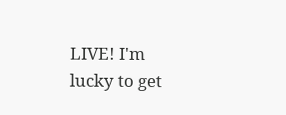LIVE! I'm lucky to get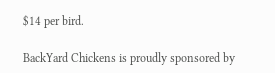$14 per bird.

BackYard Chickens is proudly sponsored by